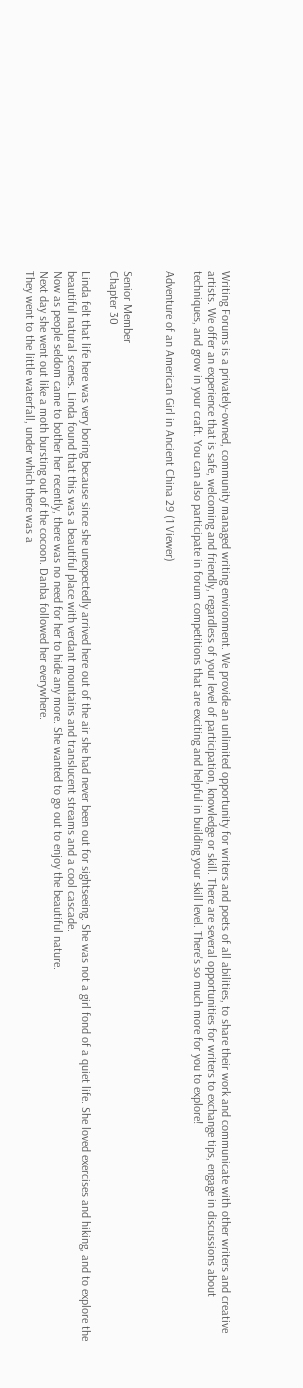Writing Forums is a privately-owned, community managed writing environment. We provide an unlimited opportunity for writers and poets of all abilities, to share their work and communicate with other writers and creative artists. We offer an experience that is safe, welcoming and friendly, regardless of your level of participation, knowledge or skill. There are several opportunities for writers to exchange tips, engage in discussions about techniques, and grow in your craft. You can also participate in forum competitions that are exciting and helpful in building your skill level. There's so much more for you to explore!

Adventure of an American Girl in Ancient China 29 (1 Viewer)


Senior Member
Chapter 30

Linda felt that life here was very boring because since she unexpectedly arrived here out of the air she had never been out for sightseeing. She was not a girl fond of a quiet life. She loved exercises and hiking, and to explore the beautiful natural scenes. Linda found that this was a beautiful place with verdant mountains and translucent streams and a cool cascade.
Now as people seldom came to bother her recently, there was no need for her to hide any more. She wanted to go out to enjoy the beautiful nature.
Next day she went out like a moth bursting out of the cocoon. Danba followed her everywhere.
They went to the little waterfall, under which there was a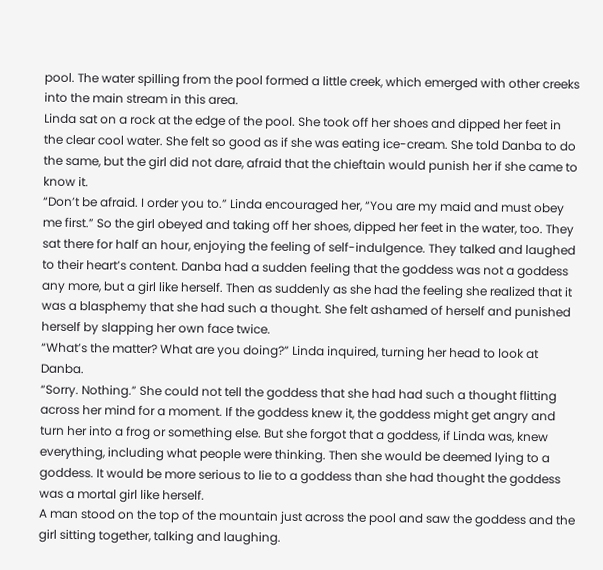pool. The water spilling from the pool formed a little creek, which emerged with other creeks into the main stream in this area.
Linda sat on a rock at the edge of the pool. She took off her shoes and dipped her feet in the clear cool water. She felt so good as if she was eating ice-cream. She told Danba to do the same, but the girl did not dare, afraid that the chieftain would punish her if she came to know it.
“Don’t be afraid. I order you to.” Linda encouraged her, “You are my maid and must obey me first.” So the girl obeyed and taking off her shoes, dipped her feet in the water, too. They sat there for half an hour, enjoying the feeling of self-indulgence. They talked and laughed to their heart’s content. Danba had a sudden feeling that the goddess was not a goddess any more, but a girl like herself. Then as suddenly as she had the feeling she realized that it was a blasphemy that she had such a thought. She felt ashamed of herself and punished herself by slapping her own face twice.
“What’s the matter? What are you doing?” Linda inquired, turning her head to look at Danba.
“Sorry. Nothing.” She could not tell the goddess that she had had such a thought flitting across her mind for a moment. If the goddess knew it, the goddess might get angry and turn her into a frog or something else. But she forgot that a goddess, if Linda was, knew everything, including what people were thinking. Then she would be deemed lying to a goddess. It would be more serious to lie to a goddess than she had thought the goddess was a mortal girl like herself.
A man stood on the top of the mountain just across the pool and saw the goddess and the girl sitting together, talking and laughing.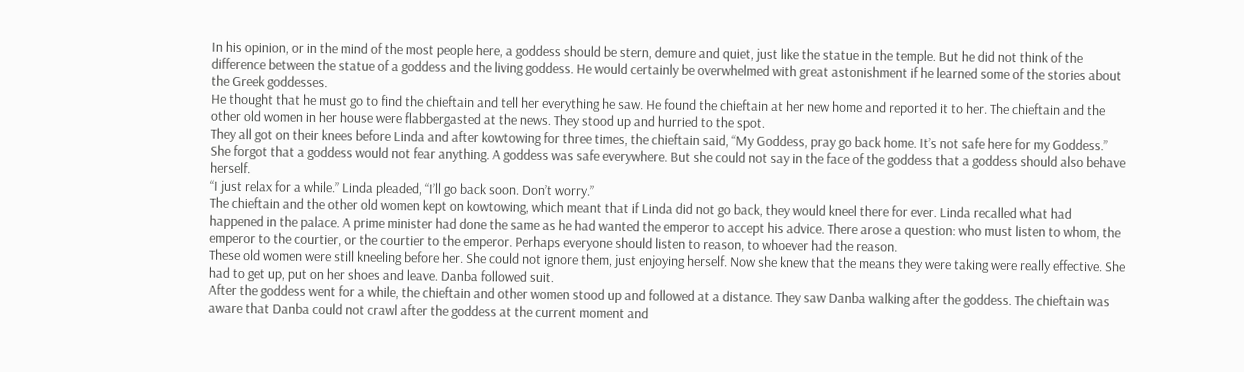In his opinion, or in the mind of the most people here, a goddess should be stern, demure and quiet, just like the statue in the temple. But he did not think of the difference between the statue of a goddess and the living goddess. He would certainly be overwhelmed with great astonishment if he learned some of the stories about the Greek goddesses.
He thought that he must go to find the chieftain and tell her everything he saw. He found the chieftain at her new home and reported it to her. The chieftain and the other old women in her house were flabbergasted at the news. They stood up and hurried to the spot.
They all got on their knees before Linda and after kowtowing for three times, the chieftain said, “My Goddess, pray go back home. It’s not safe here for my Goddess.” She forgot that a goddess would not fear anything. A goddess was safe everywhere. But she could not say in the face of the goddess that a goddess should also behave herself.
“I just relax for a while.” Linda pleaded, “I’ll go back soon. Don’t worry.”
The chieftain and the other old women kept on kowtowing, which meant that if Linda did not go back, they would kneel there for ever. Linda recalled what had happened in the palace. A prime minister had done the same as he had wanted the emperor to accept his advice. There arose a question: who must listen to whom, the emperor to the courtier, or the courtier to the emperor. Perhaps everyone should listen to reason, to whoever had the reason.
These old women were still kneeling before her. She could not ignore them, just enjoying herself. Now she knew that the means they were taking were really effective. She had to get up, put on her shoes and leave. Danba followed suit.
After the goddess went for a while, the chieftain and other women stood up and followed at a distance. They saw Danba walking after the goddess. The chieftain was aware that Danba could not crawl after the goddess at the current moment and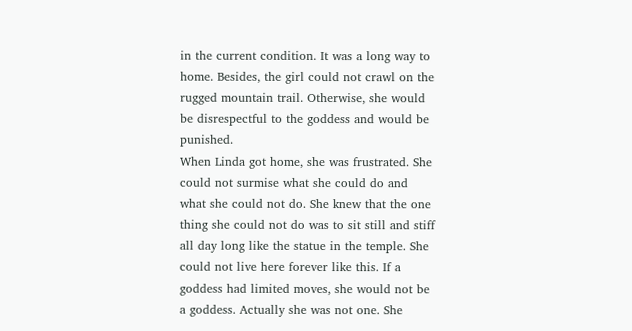in the current condition. It was a long way to home. Besides, the girl could not crawl on the rugged mountain trail. Otherwise, she would be disrespectful to the goddess and would be punished.
When Linda got home, she was frustrated. She could not surmise what she could do and what she could not do. She knew that the one thing she could not do was to sit still and stiff all day long like the statue in the temple. She could not live here forever like this. If a goddess had limited moves, she would not be a goddess. Actually she was not one. She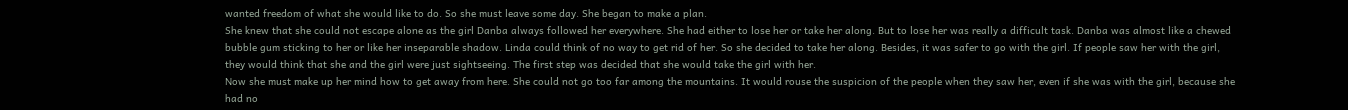wanted freedom of what she would like to do. So she must leave some day. She began to make a plan.
She knew that she could not escape alone as the girl Danba always followed her everywhere. She had either to lose her or take her along. But to lose her was really a difficult task. Danba was almost like a chewed bubble gum sticking to her or like her inseparable shadow. Linda could think of no way to get rid of her. So she decided to take her along. Besides, it was safer to go with the girl. If people saw her with the girl, they would think that she and the girl were just sightseeing. The first step was decided that she would take the girl with her.
Now she must make up her mind how to get away from here. She could not go too far among the mountains. It would rouse the suspicion of the people when they saw her, even if she was with the girl, because she had no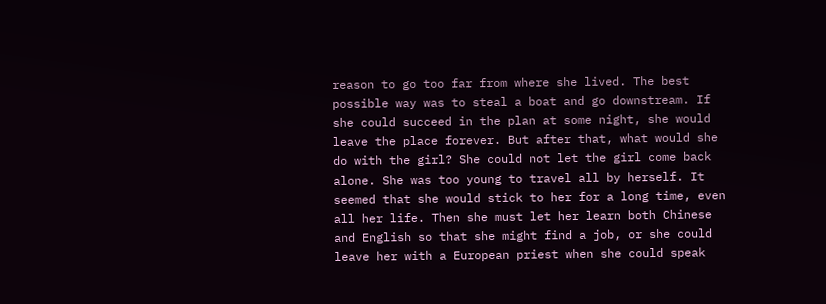reason to go too far from where she lived. The best possible way was to steal a boat and go downstream. If she could succeed in the plan at some night, she would leave the place forever. But after that, what would she do with the girl? She could not let the girl come back alone. She was too young to travel all by herself. It seemed that she would stick to her for a long time, even all her life. Then she must let her learn both Chinese and English so that she might find a job, or she could leave her with a European priest when she could speak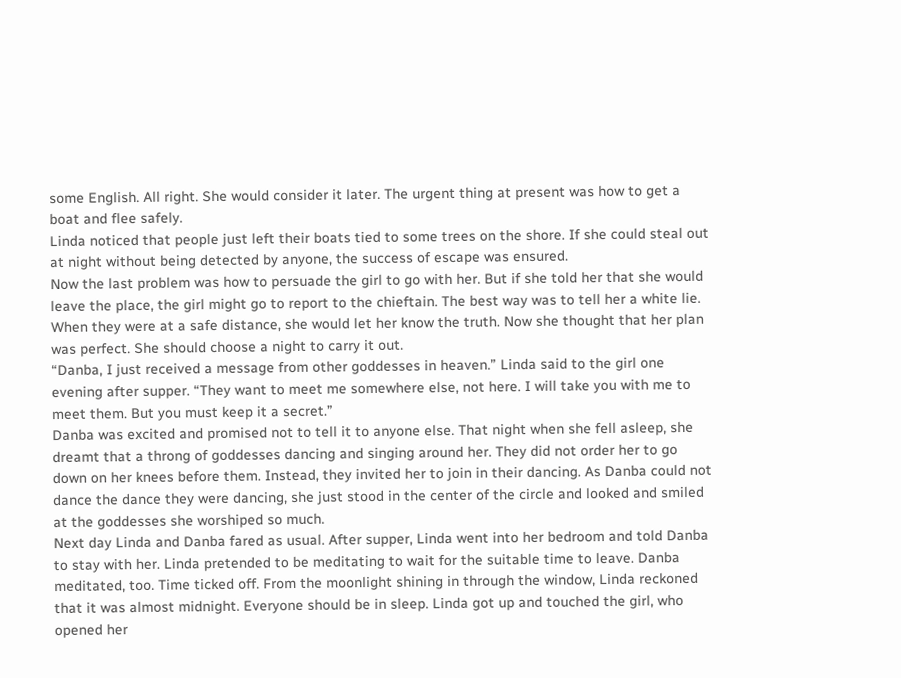some English. All right. She would consider it later. The urgent thing at present was how to get a boat and flee safely.
Linda noticed that people just left their boats tied to some trees on the shore. If she could steal out at night without being detected by anyone, the success of escape was ensured.
Now the last problem was how to persuade the girl to go with her. But if she told her that she would leave the place, the girl might go to report to the chieftain. The best way was to tell her a white lie. When they were at a safe distance, she would let her know the truth. Now she thought that her plan was perfect. She should choose a night to carry it out.
“Danba, I just received a message from other goddesses in heaven.” Linda said to the girl one evening after supper. “They want to meet me somewhere else, not here. I will take you with me to meet them. But you must keep it a secret.”
Danba was excited and promised not to tell it to anyone else. That night when she fell asleep, she dreamt that a throng of goddesses dancing and singing around her. They did not order her to go down on her knees before them. Instead, they invited her to join in their dancing. As Danba could not dance the dance they were dancing, she just stood in the center of the circle and looked and smiled at the goddesses she worshiped so much.
Next day Linda and Danba fared as usual. After supper, Linda went into her bedroom and told Danba to stay with her. Linda pretended to be meditating to wait for the suitable time to leave. Danba meditated, too. Time ticked off. From the moonlight shining in through the window, Linda reckoned that it was almost midnight. Everyone should be in sleep. Linda got up and touched the girl, who opened her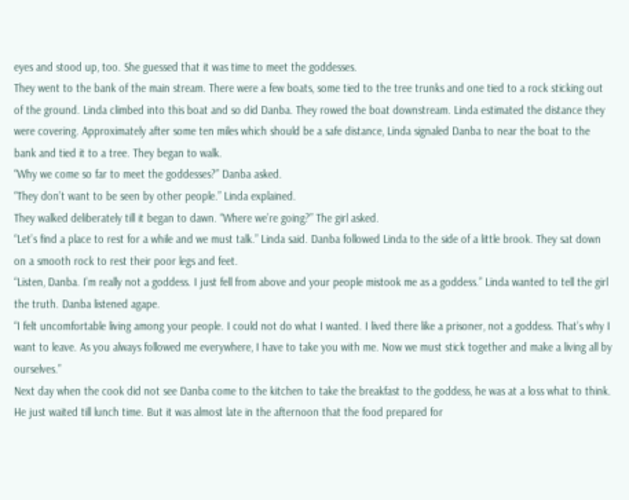eyes and stood up, too. She guessed that it was time to meet the goddesses.
They went to the bank of the main stream. There were a few boats, some tied to the tree trunks and one tied to a rock sticking out of the ground. Linda climbed into this boat and so did Danba. They rowed the boat downstream. Linda estimated the distance they were covering. Approximately after some ten miles which should be a safe distance, Linda signaled Danba to near the boat to the bank and tied it to a tree. They began to walk.
“Why we come so far to meet the goddesses?” Danba asked.
“They don’t want to be seen by other people.” Linda explained.
They walked deliberately till it began to dawn. “Where we’re going?” The girl asked.
“Let’s find a place to rest for a while and we must talk.” Linda said. Danba followed Linda to the side of a little brook. They sat down on a smooth rock to rest their poor legs and feet.
“Listen, Danba. I’m really not a goddess. I just fell from above and your people mistook me as a goddess.” Linda wanted to tell the girl the truth. Danba listened agape.
“I felt uncomfortable living among your people. I could not do what I wanted. I lived there like a prisoner, not a goddess. That’s why I want to leave. As you always followed me everywhere, I have to take you with me. Now we must stick together and make a living all by ourselves.”
Next day when the cook did not see Danba come to the kitchen to take the breakfast to the goddess, he was at a loss what to think. He just waited till lunch time. But it was almost late in the afternoon that the food prepared for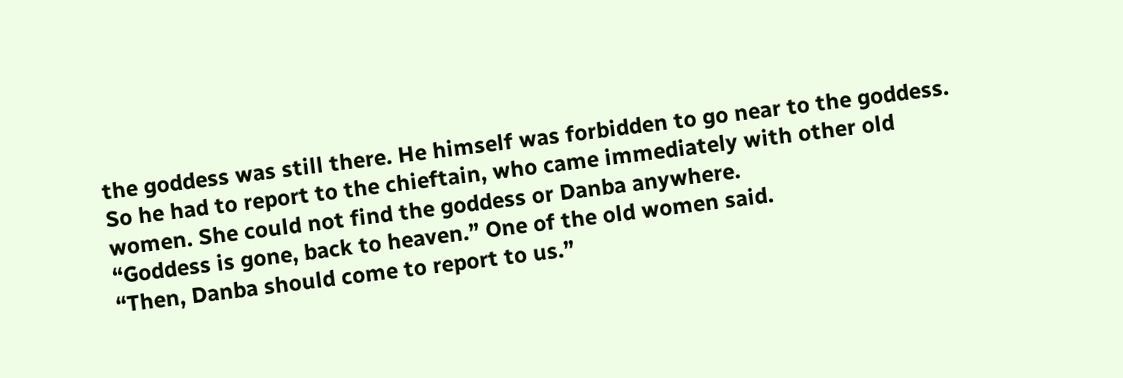the goddess was still there. He himself was forbidden to go near to the goddess. So he had to report to the chieftain, who came immediately with other old women. She could not find the goddess or Danba anywhere.
“Goddess is gone, back to heaven.” One of the old women said.
“Then, Danba should come to report to us.”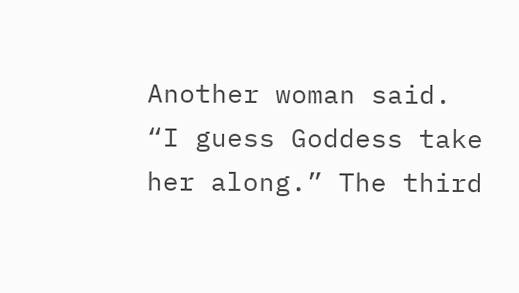Another woman said.
“I guess Goddess take her along.” The third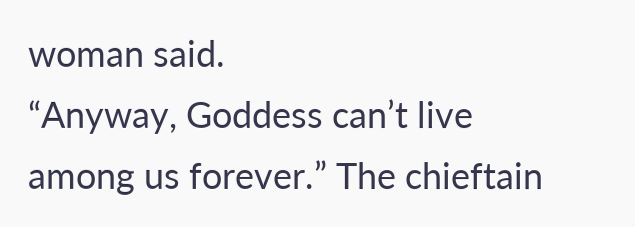woman said.
“Anyway, Goddess can’t live among us forever.” The chieftain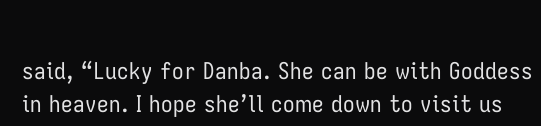said, “Lucky for Danba. She can be with Goddess in heaven. I hope she’ll come down to visit us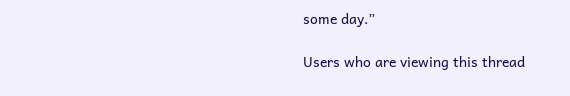some day.”

Users who are viewing this thread